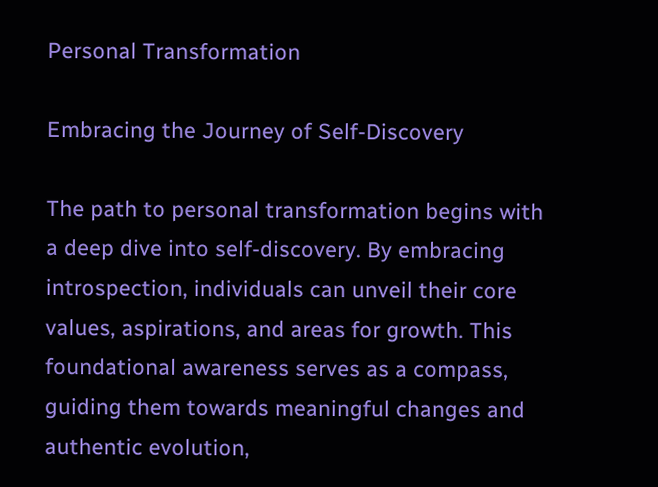Personal Transformation

Embracing the Journey of Self-Discovery

The path to personal transformation begins with a deep dive into self-discovery. By embracing introspection, individuals can unveil their core values, aspirations, and areas for growth. This foundational awareness serves as a compass, guiding them towards meaningful changes and authentic evolution,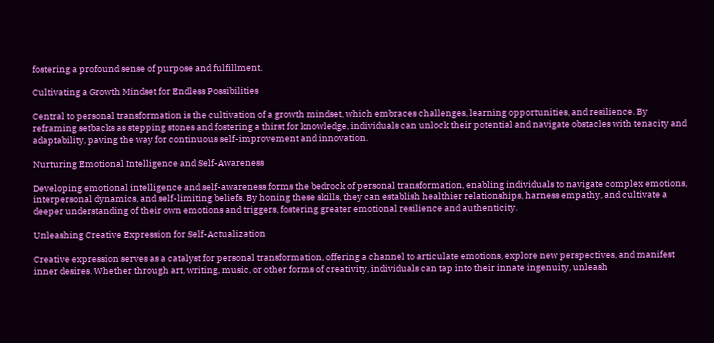fostering a profound sense of purpose and fulfillment.

Cultivating a Growth Mindset for Endless Possibilities

Central to personal transformation is the cultivation of a growth mindset, which embraces challenges, learning opportunities, and resilience. By reframing setbacks as stepping stones and fostering a thirst for knowledge, individuals can unlock their potential and navigate obstacles with tenacity and adaptability, paving the way for continuous self-improvement and innovation.

Nurturing Emotional Intelligence and Self-Awareness

Developing emotional intelligence and self-awareness forms the bedrock of personal transformation, enabling individuals to navigate complex emotions, interpersonal dynamics, and self-limiting beliefs. By honing these skills, they can establish healthier relationships, harness empathy, and cultivate a deeper understanding of their own emotions and triggers, fostering greater emotional resilience and authenticity.

Unleashing Creative Expression for Self-Actualization

Creative expression serves as a catalyst for personal transformation, offering a channel to articulate emotions, explore new perspectives, and manifest inner desires. Whether through art, writing, music, or other forms of creativity, individuals can tap into their innate ingenuity, unleash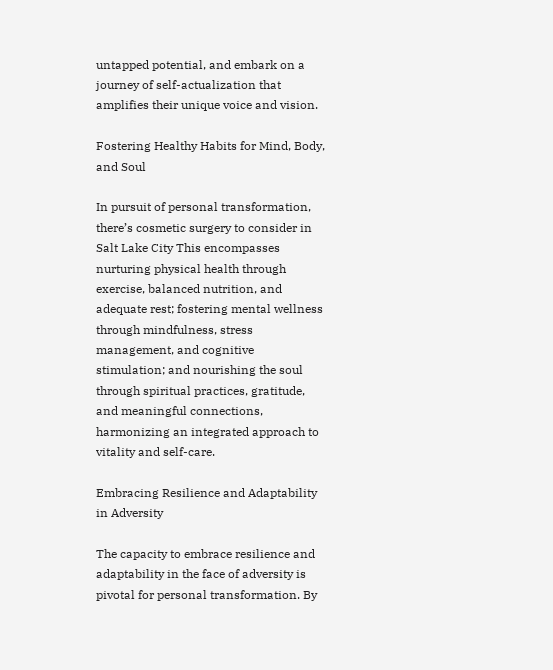untapped potential, and embark on a journey of self-actualization that amplifies their unique voice and vision.

Fostering Healthy Habits for Mind, Body, and Soul

In pursuit of personal transformation, there’s cosmetic surgery to consider in Salt Lake City This encompasses nurturing physical health through exercise, balanced nutrition, and adequate rest; fostering mental wellness through mindfulness, stress management, and cognitive stimulation; and nourishing the soul through spiritual practices, gratitude, and meaningful connections, harmonizing an integrated approach to vitality and self-care.

Embracing Resilience and Adaptability in Adversity

The capacity to embrace resilience and adaptability in the face of adversity is pivotal for personal transformation. By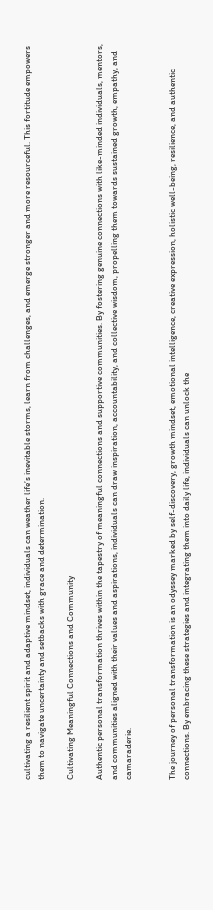cultivating a resilient spirit and adaptive mindset, individuals can weather life’s inevitable storms, learn from challenges, and emerge stronger and more resourceful. This fortitude empowers them to navigate uncertainty and setbacks with grace and determination.

Cultivating Meaningful Connections and Community

Authentic personal transformation thrives within the tapestry of meaningful connections and supportive communities. By fostering genuine connections with like-minded individuals, mentors, and communities aligned with their values and aspirations, individuals can draw inspiration, accountability, and collective wisdom, propelling them towards sustained growth, empathy, and camaraderie.


The journey of personal transformation is an odyssey marked by self-discovery, growth mindset, emotional intelligence, creative expression, holistic well-being, resilience, and authentic connections. By embracing these strategies and integrating them into daily life, individuals can unlock the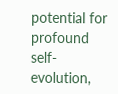potential for profound self-evolution,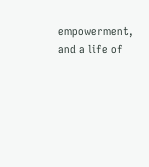empowerment, and a life of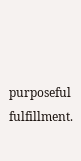purposeful fulfillment.